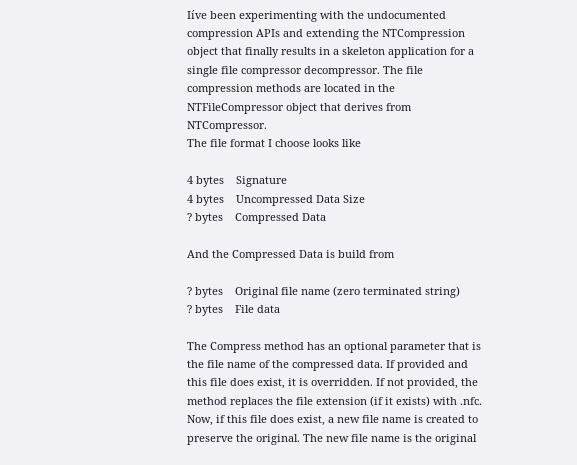Iíve been experimenting with the undocumented compression APIs and extending the NTCompression object that finally results in a skeleton application for a single file compressor decompressor. The file compression methods are located in the NTFileCompressor object that derives from NTCompressor.
The file format I choose looks like

4 bytes    Signature
4 bytes    Uncompressed Data Size
? bytes    Compressed Data

And the Compressed Data is build from

? bytes    Original file name (zero terminated string)
? bytes    File data

The Compress method has an optional parameter that is the file name of the compressed data. If provided and this file does exist, it is overridden. If not provided, the method replaces the file extension (if it exists) with .nfc. Now, if this file does exist, a new file name is created to preserve the original. The new file name is the original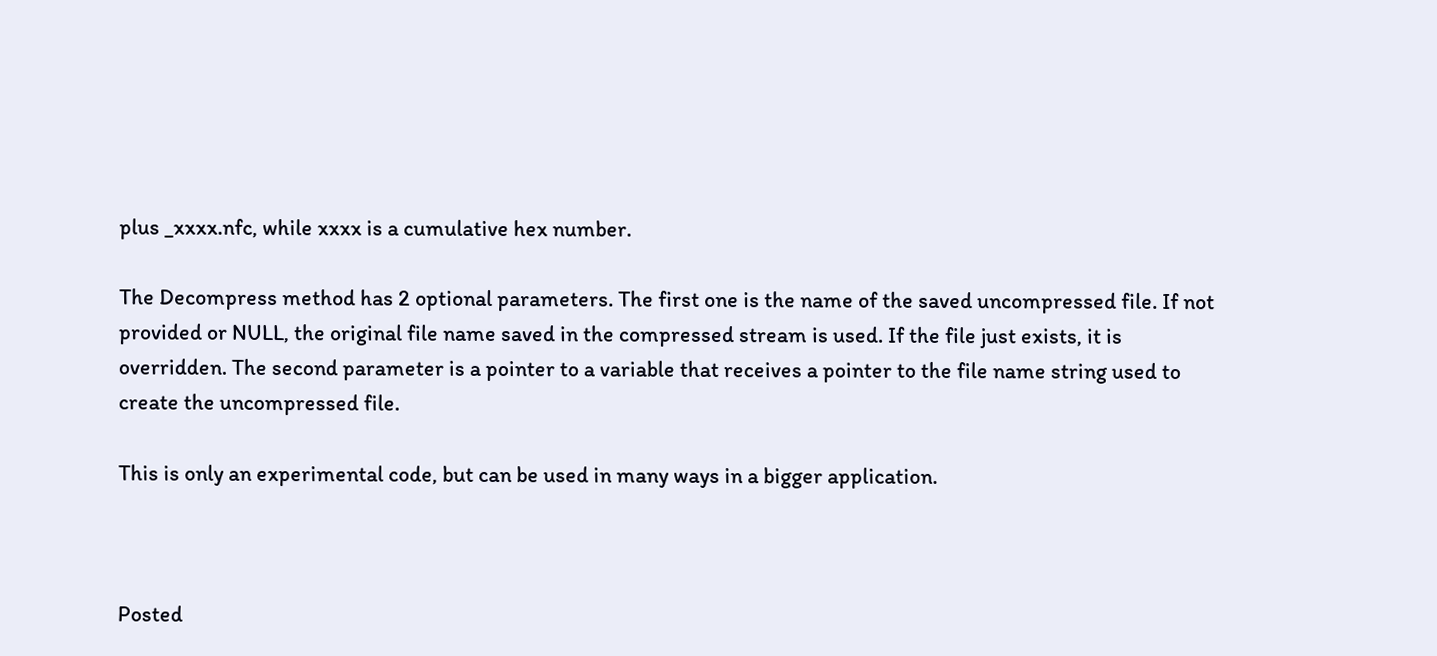plus _xxxx.nfc, while xxxx is a cumulative hex number.

The Decompress method has 2 optional parameters. The first one is the name of the saved uncompressed file. If not provided or NULL, the original file name saved in the compressed stream is used. If the file just exists, it is overridden. The second parameter is a pointer to a variable that receives a pointer to the file name string used to create the uncompressed file.

This is only an experimental code, but can be used in many ways in a bigger application.



Posted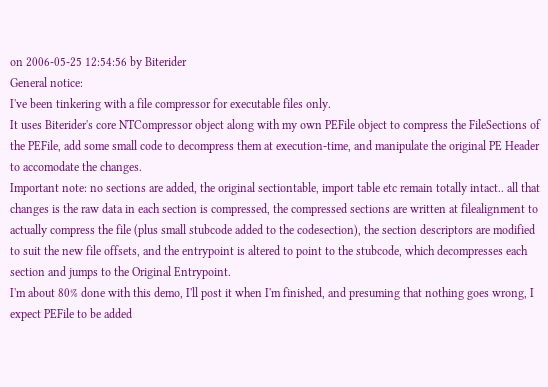on 2006-05-25 12:54:56 by Biterider
General notice:
I've been tinkering with a file compressor for executable files only.
It uses Biterider's core NTCompressor object along with my own PEFile object to compress the FileSections of the PEFile, add some small code to decompress them at execution-time, and manipulate the original PE Header to accomodate the changes.
Important note: no sections are added, the original sectiontable, import table etc remain totally intact.. all that changes is the raw data in each section is compressed, the compressed sections are written at filealignment to actually compress the file (plus small stubcode added to the codesection), the section descriptors are modified to suit the new file offsets, and the entrypoint is altered to point to the stubcode, which decompresses each section and jumps to the Original Entrypoint.
I'm about 80% done with this demo, I'll post it when I'm finished, and presuming that nothing goes wrong, I expect PEFile to be added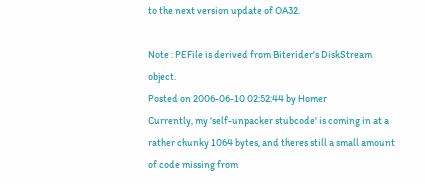to the next version update of OA32.

Note : PEFile is derived from Biterider's DiskStream object.
Posted on 2006-06-10 02:52:44 by Homer
Currently, my 'self-unpacker stubcode' is coming in at a rather chunky 1064 bytes, and theres still a small amount of code missing from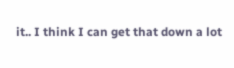it.. I think I can get that down a lot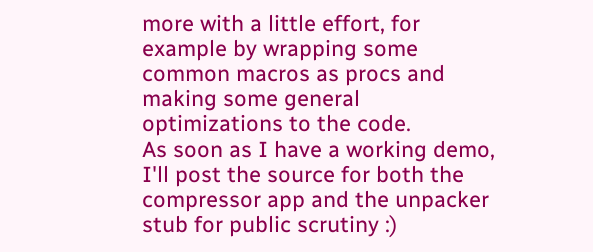more with a little effort, for example by wrapping some common macros as procs and making some general optimizations to the code.
As soon as I have a working demo, I'll post the source for both the compressor app and the unpacker stub for public scrutiny :)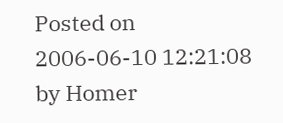Posted on 2006-06-10 12:21:08 by Homer